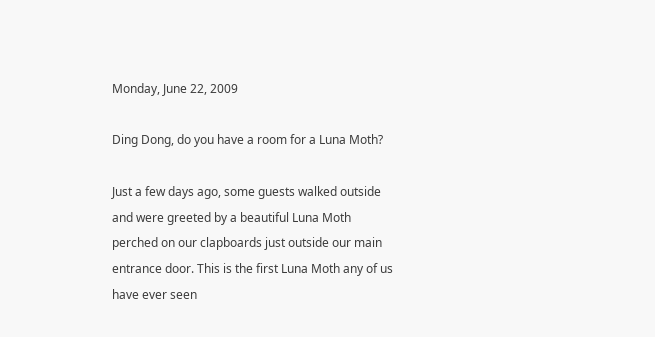Monday, June 22, 2009

Ding Dong, do you have a room for a Luna Moth?

Just a few days ago, some guests walked outside and were greeted by a beautiful Luna Moth perched on our clapboards just outside our main entrance door. This is the first Luna Moth any of us have ever seen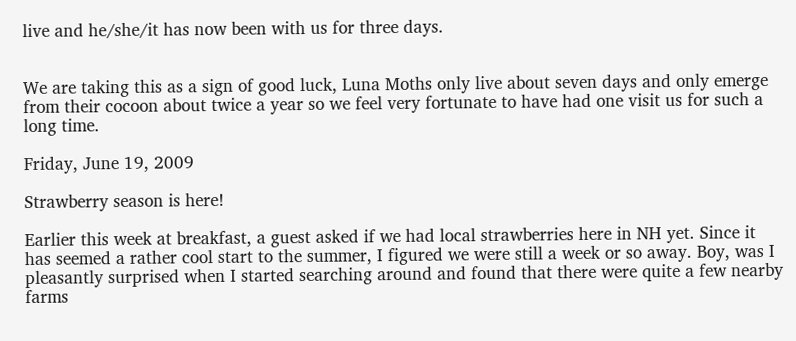live and he/she/it has now been with us for three days.


We are taking this as a sign of good luck, Luna Moths only live about seven days and only emerge from their cocoon about twice a year so we feel very fortunate to have had one visit us for such a long time.

Friday, June 19, 2009

Strawberry season is here!

Earlier this week at breakfast, a guest asked if we had local strawberries here in NH yet. Since it has seemed a rather cool start to the summer, I figured we were still a week or so away. Boy, was I pleasantly surprised when I started searching around and found that there were quite a few nearby farms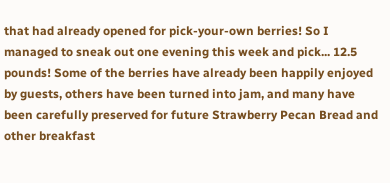that had already opened for pick-your-own berries! So I managed to sneak out one evening this week and pick... 12.5 pounds! Some of the berries have already been happily enjoyed by guests, others have been turned into jam, and many have been carefully preserved for future Strawberry Pecan Bread and other breakfast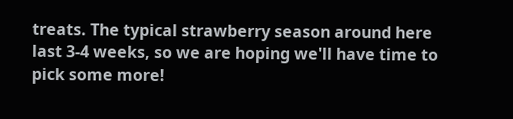treats. The typical strawberry season around here last 3-4 weeks, so we are hoping we'll have time to pick some more!